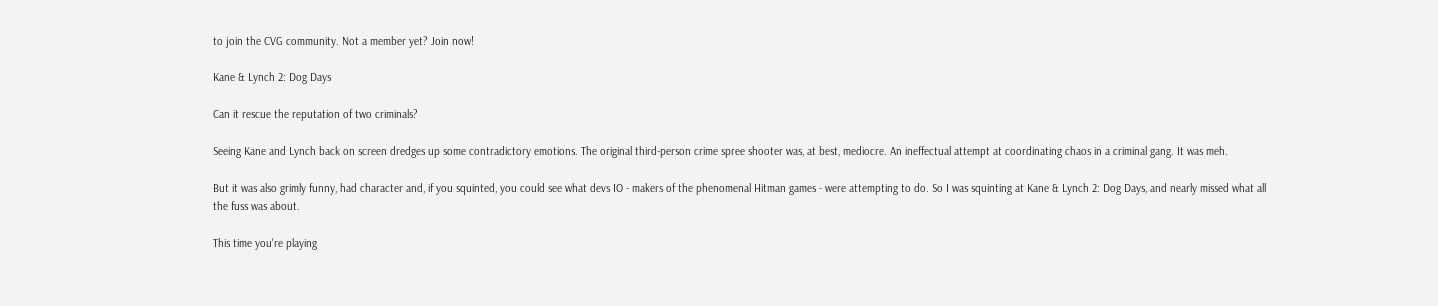to join the CVG community. Not a member yet? Join now!

Kane & Lynch 2: Dog Days

Can it rescue the reputation of two criminals?

Seeing Kane and Lynch back on screen dredges up some contradictory emotions. The original third-person crime spree shooter was, at best, mediocre. An ineffectual attempt at coordinating chaos in a criminal gang. It was meh.

But it was also grimly funny, had character and, if you squinted, you could see what devs IO - makers of the phenomenal Hitman games - were attempting to do. So I was squinting at Kane & Lynch 2: Dog Days, and nearly missed what all the fuss was about.

This time you're playing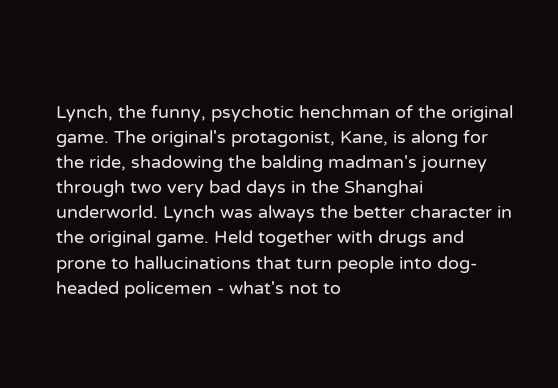Lynch, the funny, psychotic henchman of the original game. The original's protagonist, Kane, is along for the ride, shadowing the balding madman's journey through two very bad days in the Shanghai underworld. Lynch was always the better character in the original game. Held together with drugs and prone to hallucinations that turn people into dog-headed policemen - what's not to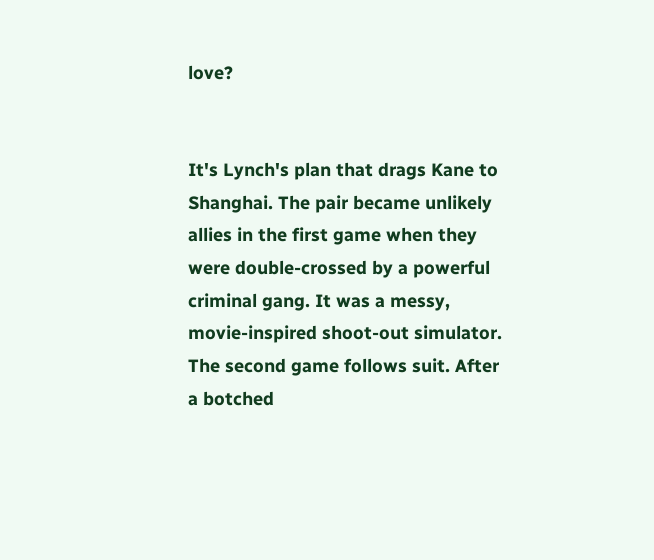love?


It's Lynch's plan that drags Kane to Shanghai. The pair became unlikely allies in the first game when they were double-crossed by a powerful criminal gang. It was a messy, movie-inspired shoot-out simulator. The second game follows suit. After a botched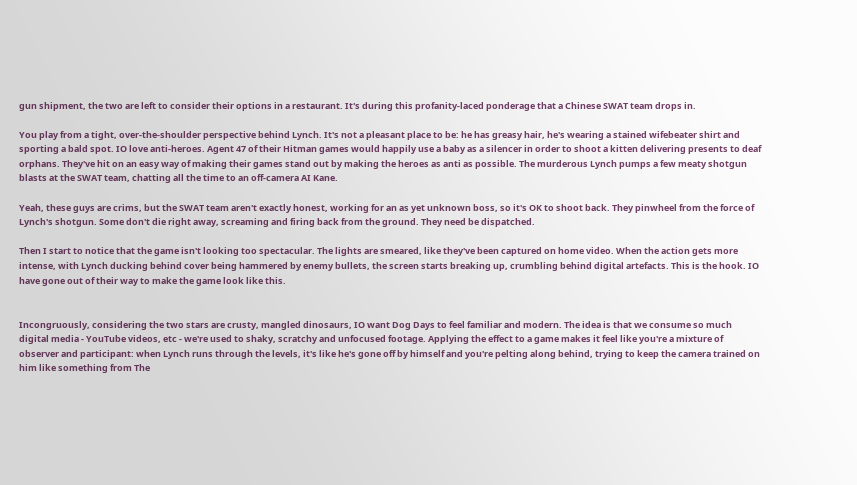gun shipment, the two are left to consider their options in a restaurant. It's during this profanity-laced ponderage that a Chinese SWAT team drops in.

You play from a tight, over-the-shoulder perspective behind Lynch. It's not a pleasant place to be: he has greasy hair, he's wearing a stained wifebeater shirt and sporting a bald spot. IO love anti‑heroes. Agent 47 of their Hitman games would happily use a baby as a silencer in order to shoot a kitten delivering presents to deaf orphans. They've hit on an easy way of making their games stand out by making the heroes as anti as possible. The murderous Lynch pumps a few meaty shotgun blasts at the SWAT team, chatting all the time to an off-camera AI Kane.

Yeah, these guys are crims, but the SWAT team aren't exactly honest, working for an as yet unknown boss, so it's OK to shoot back. They pinwheel from the force of Lynch's shotgun. Some don't die right away, screaming and firing back from the ground. They need be dispatched.

Then I start to notice that the game isn't looking too spectacular. The lights are smeared, like they've been captured on home video. When the action gets more intense, with Lynch ducking behind cover being hammered by enemy bullets, the screen starts breaking up, crumbling behind digital artefacts. This is the hook. IO have gone out of their way to make the game look like this.


Incongruously, considering the two stars are crusty, mangled dinosaurs, IO want Dog Days to feel familiar and modern. The idea is that we consume so much digital media - YouTube videos, etc - we're used to shaky, scratchy and unfocused footage. Applying the effect to a game makes it feel like you're a mixture of observer and participant: when Lynch runs through the levels, it's like he's gone off by himself and you're pelting along behind, trying to keep the camera trained on him like something from The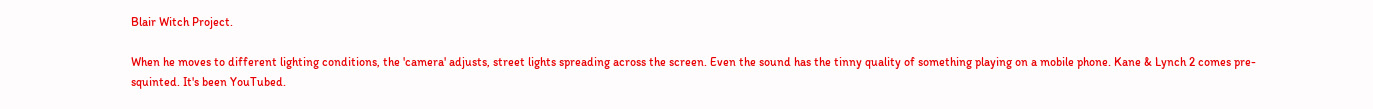Blair Witch Project.

When he moves to different lighting conditions, the 'camera' adjusts, street lights spreading across the screen. Even the sound has the tinny quality of something playing on a mobile phone. Kane & Lynch 2 comes pre-squinted. It's been YouTubed.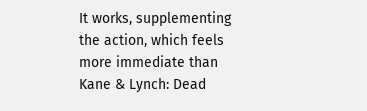It works, supplementing the action, which feels more immediate than Kane & Lynch: Dead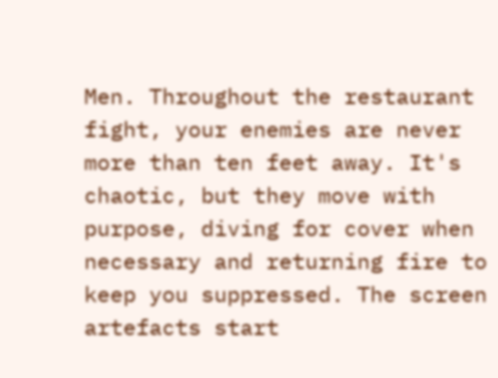Men. Throughout the restaurant fight, your enemies are never more than ten feet away. It's chaotic, but they move with purpose, diving for cover when necessary and returning fire to keep you suppressed. The screen artefacts start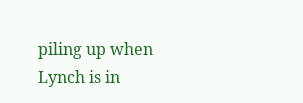piling up when Lynch is in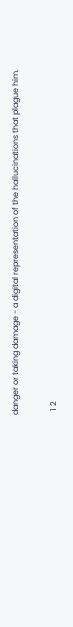danger or taking damage - a digital representation of the hallucinations that plague him.

  1 2